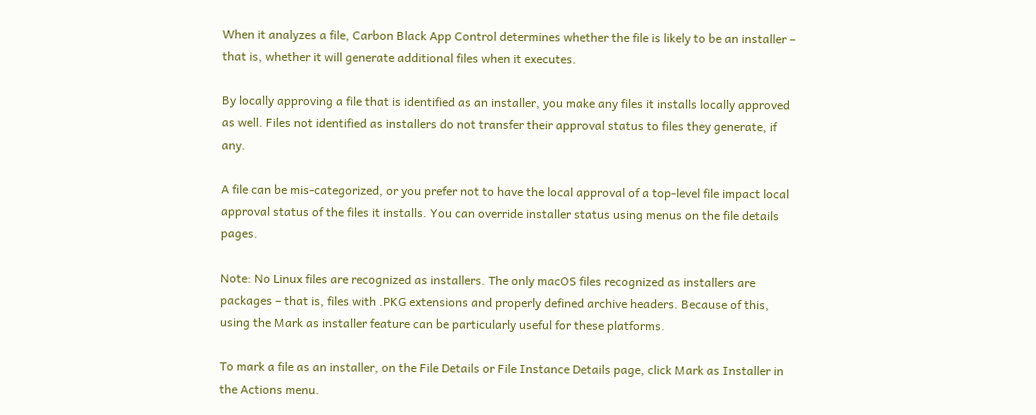When it analyzes a file, Carbon Black App Control determines whether the file is likely to be an installer – that is, whether it will generate additional files when it executes.

By locally approving a file that is identified as an installer, you make any files it installs locally approved as well. Files not identified as installers do not transfer their approval status to files they generate, if any.

A file can be mis-categorized, or you prefer not to have the local approval of a top-level file impact local approval status of the files it installs. You can override installer status using menus on the file details pages.

Note: No Linux files are recognized as installers. The only macOS files recognized as installers are packages – that is, files with .PKG extensions and properly defined archive headers. Because of this, using the Mark as installer feature can be particularly useful for these platforms.

To mark a file as an installer, on the File Details or File Instance Details page, click Mark as Installer in the Actions menu.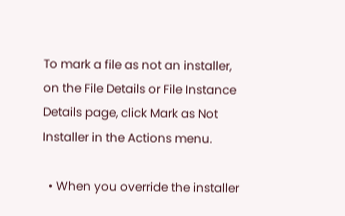To mark a file as not an installer, on the File Details or File Instance Details page, click Mark as Not Installer in the Actions menu.

  • When you override the installer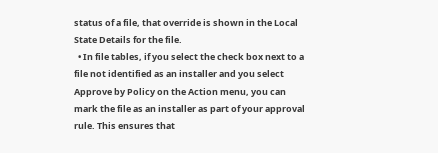status of a file, that override is shown in the Local State Details for the file.
  • In file tables, if you select the check box next to a file not identified as an installer and you select Approve by Policy on the Action menu, you can mark the file as an installer as part of your approval rule. This ensures that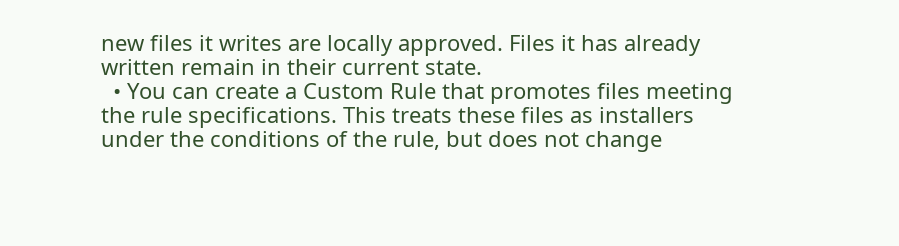new files it writes are locally approved. Files it has already written remain in their current state.
  • You can create a Custom Rule that promotes files meeting the rule specifications. This treats these files as installers under the conditions of the rule, but does not change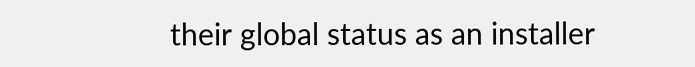their global status as an installer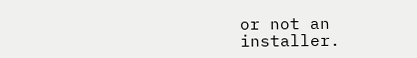or not an installer.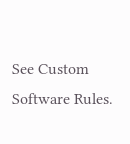See Custom Software Rules.